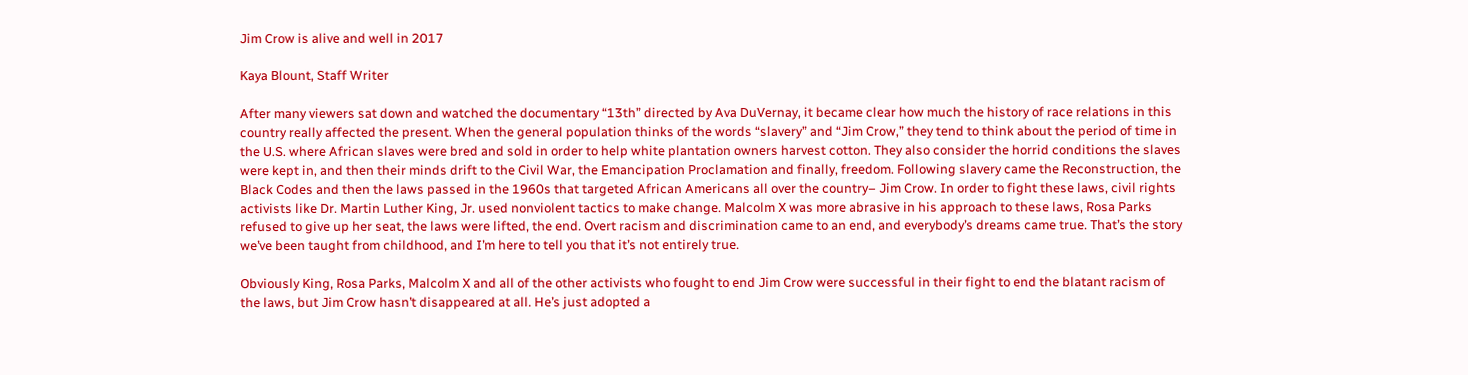Jim Crow is alive and well in 2017

Kaya Blount, Staff Writer

After many viewers sat down and watched the documentary “13th” directed by Ava DuVernay, it became clear how much the history of race relations in this country really affected the present. When the general population thinks of the words “slavery” and “Jim Crow,” they tend to think about the period of time in the U.S. where African slaves were bred and sold in order to help white plantation owners harvest cotton. They also consider the horrid conditions the slaves were kept in, and then their minds drift to the Civil War, the Emancipation Proclamation and finally, freedom. Following slavery came the Reconstruction, the Black Codes and then the laws passed in the 1960s that targeted African Americans all over the country– Jim Crow. In order to fight these laws, civil rights activists like Dr. Martin Luther King, Jr. used nonviolent tactics to make change. Malcolm X was more abrasive in his approach to these laws, Rosa Parks refused to give up her seat, the laws were lifted, the end. Overt racism and discrimination came to an end, and everybody’s dreams came true. That’s the story we’ve been taught from childhood, and I’m here to tell you that it’s not entirely true.

Obviously King, Rosa Parks, Malcolm X and all of the other activists who fought to end Jim Crow were successful in their fight to end the blatant racism of the laws, but Jim Crow hasn’t disappeared at all. He’s just adopted a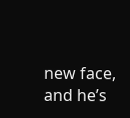new face, and he’s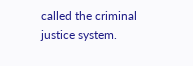called the criminal justice system.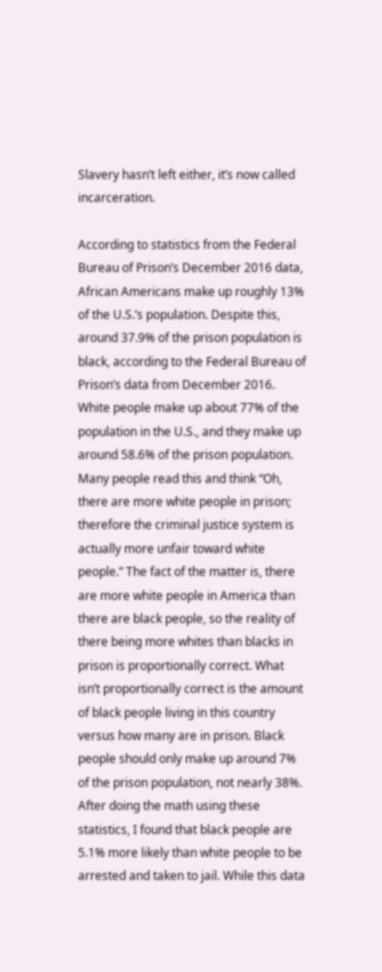Slavery hasn’t left either, it’s now called incarceration.

According to statistics from the Federal Bureau of Prison’s December 2016 data, African Americans make up roughly 13% of the U.S.’s population. Despite this, around 37.9% of the prison population is black, according to the Federal Bureau of Prison’s data from December 2016. White people make up about 77% of the population in the U.S., and they make up around 58.6% of the prison population. Many people read this and think “Oh, there are more white people in prison; therefore the criminal justice system is actually more unfair toward white people.” The fact of the matter is, there are more white people in America than there are black people, so the reality of there being more whites than blacks in prison is proportionally correct. What isn’t proportionally correct is the amount of black people living in this country versus how many are in prison. Black people should only make up around 7% of the prison population, not nearly 38%. After doing the math using these statistics, I found that black people are 5.1% more likely than white people to be arrested and taken to jail. While this data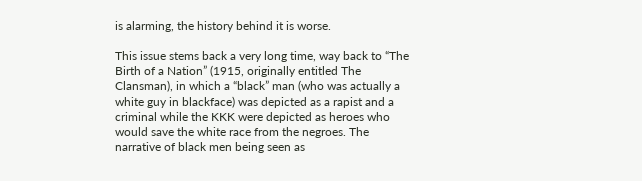is alarming, the history behind it is worse.

This issue stems back a very long time, way back to “The Birth of a Nation” (1915, originally entitled The Clansman), in which a “black” man (who was actually a white guy in blackface) was depicted as a rapist and a criminal while the KKK were depicted as heroes who would save the white race from the negroes. The narrative of black men being seen as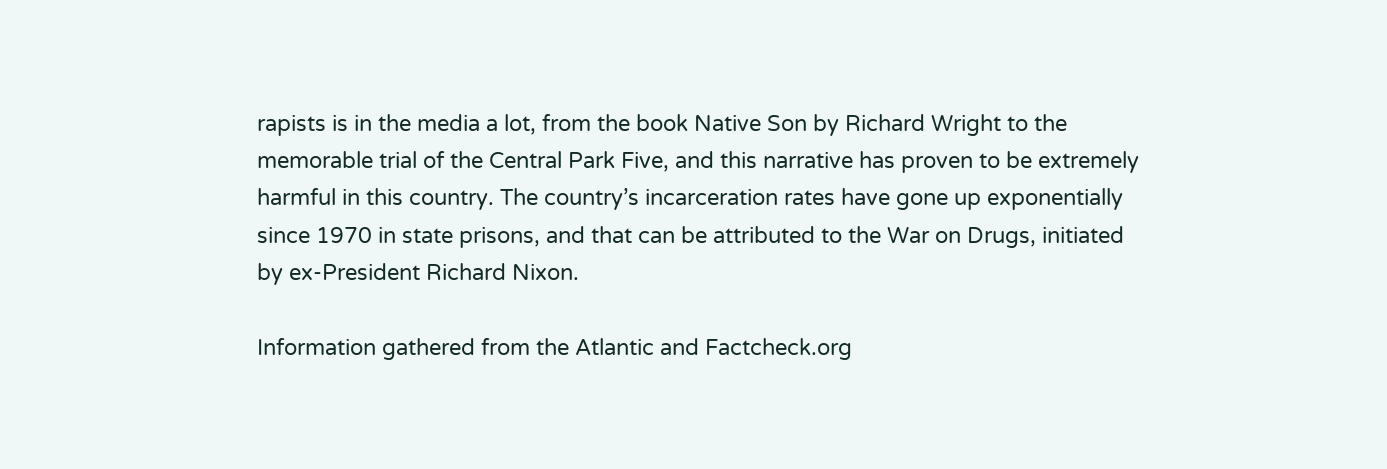rapists is in the media a lot, from the book Native Son by Richard Wright to the memorable trial of the Central Park Five, and this narrative has proven to be extremely harmful in this country. The country’s incarceration rates have gone up exponentially since 1970 in state prisons, and that can be attributed to the War on Drugs, initiated by ex-President Richard Nixon.

Information gathered from the Atlantic and Factcheck.org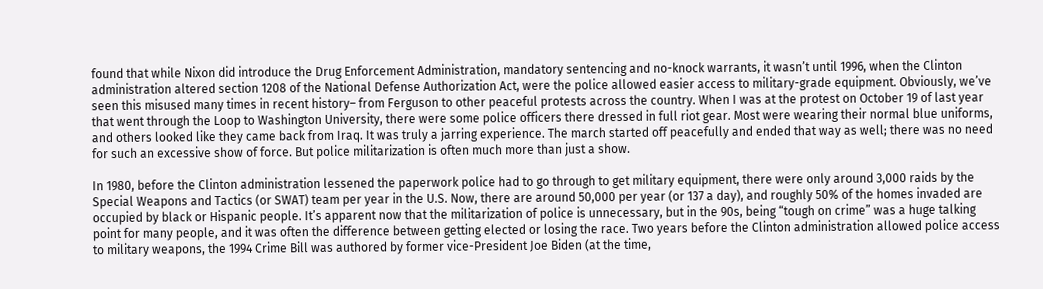found that while Nixon did introduce the Drug Enforcement Administration, mandatory sentencing and no-knock warrants, it wasn’t until 1996, when the Clinton administration altered section 1208 of the National Defense Authorization Act, were the police allowed easier access to military-grade equipment. Obviously, we’ve seen this misused many times in recent history– from Ferguson to other peaceful protests across the country. When I was at the protest on October 19 of last year that went through the Loop to Washington University, there were some police officers there dressed in full riot gear. Most were wearing their normal blue uniforms, and others looked like they came back from Iraq. It was truly a jarring experience. The march started off peacefully and ended that way as well; there was no need for such an excessive show of force. But police militarization is often much more than just a show.

In 1980, before the Clinton administration lessened the paperwork police had to go through to get military equipment, there were only around 3,000 raids by the Special Weapons and Tactics (or SWAT) team per year in the U.S. Now, there are around 50,000 per year (or 137 a day), and roughly 50% of the homes invaded are occupied by black or Hispanic people. It’s apparent now that the militarization of police is unnecessary, but in the 90s, being “tough on crime” was a huge talking point for many people, and it was often the difference between getting elected or losing the race. Two years before the Clinton administration allowed police access to military weapons, the 1994 Crime Bill was authored by former vice-President Joe Biden (at the time,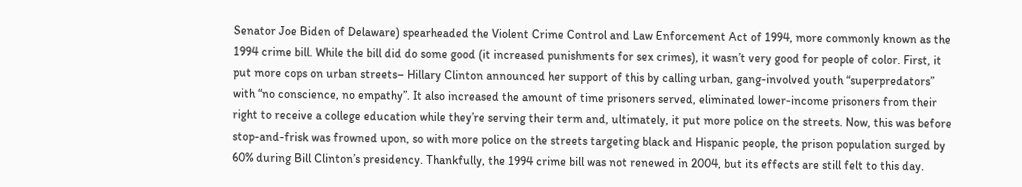Senator Joe Biden of Delaware) spearheaded the Violent Crime Control and Law Enforcement Act of 1994, more commonly known as the 1994 crime bill. While the bill did do some good (it increased punishments for sex crimes), it wasn’t very good for people of color. First, it put more cops on urban streets– Hillary Clinton announced her support of this by calling urban, gang-involved youth “superpredators”  with “no conscience, no empathy”. It also increased the amount of time prisoners served, eliminated lower-income prisoners from their right to receive a college education while they’re serving their term and, ultimately, it put more police on the streets. Now, this was before stop-and-frisk was frowned upon, so with more police on the streets targeting black and Hispanic people, the prison population surged by 60% during Bill Clinton’s presidency. Thankfully, the 1994 crime bill was not renewed in 2004, but its effects are still felt to this day.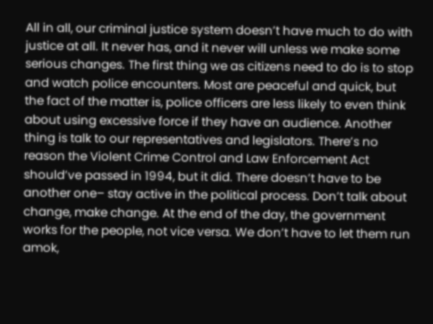All in all, our criminal justice system doesn’t have much to do with justice at all. It never has, and it never will unless we make some serious changes. The first thing we as citizens need to do is to stop and watch police encounters. Most are peaceful and quick, but the fact of the matter is, police officers are less likely to even think about using excessive force if they have an audience. Another thing is talk to our representatives and legislators. There’s no reason the Violent Crime Control and Law Enforcement Act should’ve passed in 1994, but it did. There doesn’t have to be another one– stay active in the political process. Don’t talk about change, make change. At the end of the day, the government works for the people, not vice versa. We don’t have to let them run amok,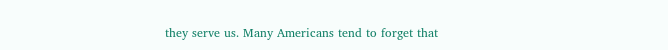they serve us. Many Americans tend to forget that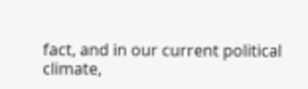fact, and in our current political climate,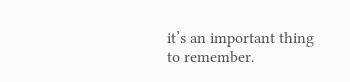it’s an important thing to remember.